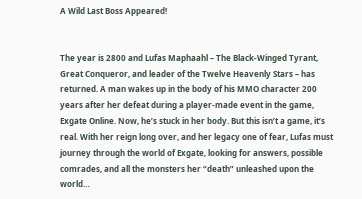A Wild Last Boss Appeared!


The year is 2800 and Lufas Maphaahl – The Black-Winged Tyrant, Great Conqueror, and leader of the Twelve Heavenly Stars – has returned. A man wakes up in the body of his MMO character 200 years after her defeat during a player-made event in the game, Exgate Online. Now, he’s stuck in her body. But this isn’t a game, it’s real. With her reign long over, and her legacy one of fear, Lufas must journey through the world of Exgate, looking for answers, possible comrades, and all the monsters her “death” unleashed upon the world…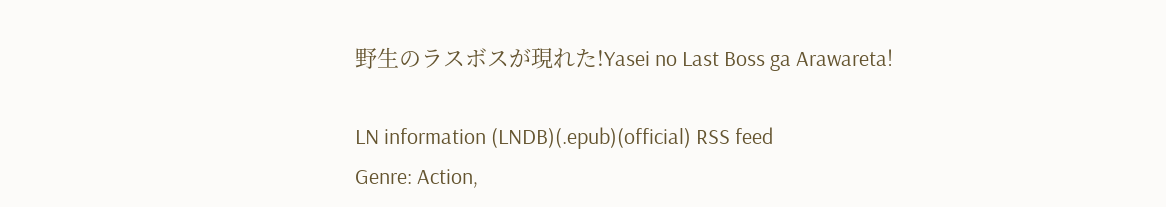野生のラスボスが現れた!Yasei no Last Boss ga Arawareta!

LN information (LNDB)(.epub)(official) RSS feed
Genre: Action,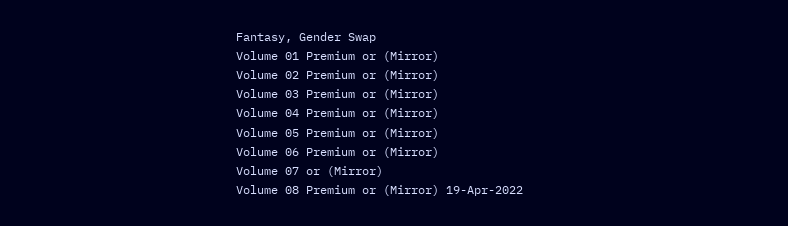Fantasy, Gender Swap
Volume 01 Premium or (Mirror)
Volume 02 Premium or (Mirror)
Volume 03 Premium or (Mirror)
Volume 04 Premium or (Mirror)
Volume 05 Premium or (Mirror)
Volume 06 Premium or (Mirror)
Volume 07 or (Mirror)
Volume 08 Premium or (Mirror) 19-Apr-2022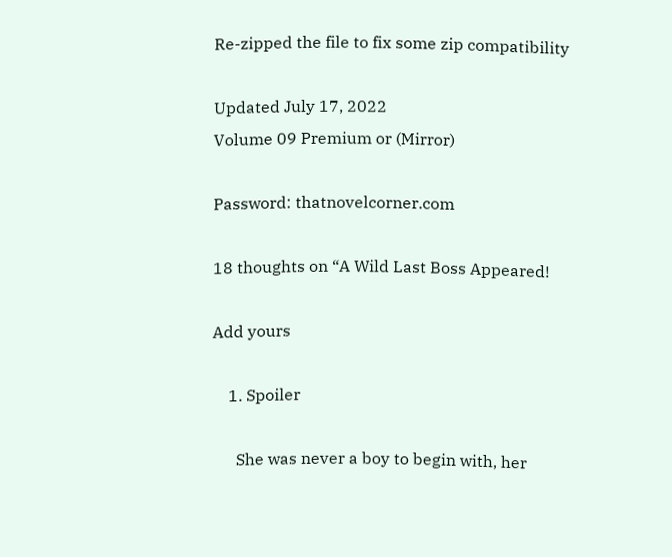Re-zipped the file to fix some zip compatibility

Updated July 17, 2022
Volume 09 Premium or (Mirror)

Password: thatnovelcorner.com

18 thoughts on “A Wild Last Boss Appeared!

Add yours

    1. Spoiler

      She was never a boy to begin with, her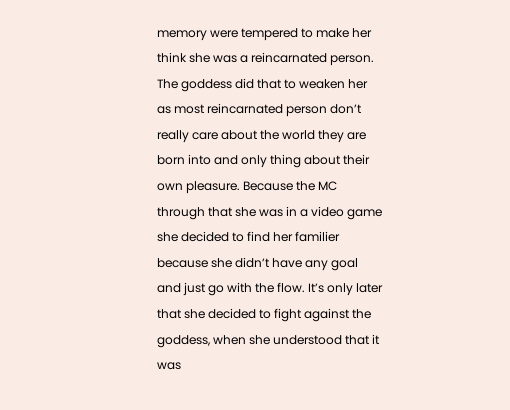memory were tempered to make her think she was a reincarnated person. The goddess did that to weaken her as most reincarnated person don’t really care about the world they are born into and only thing about their own pleasure. Because the MC through that she was in a video game she decided to find her familier because she didn’t have any goal and just go with the flow. It’s only later that she decided to fight against the goddess, when she understood that it was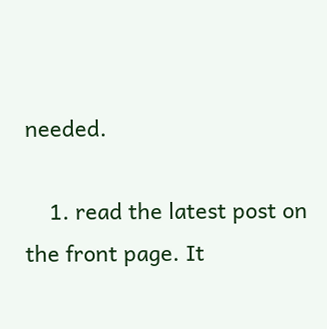needed.

    1. read the latest post on the front page. It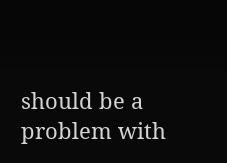should be a problem with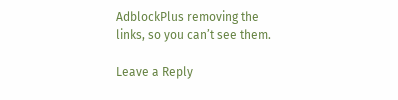AdblockPlus removing the links, so you can’t see them.

Leave a Reply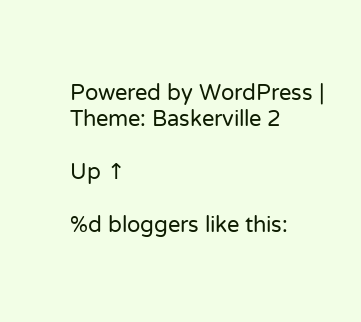Powered by WordPress | Theme: Baskerville 2

Up ↑

%d bloggers like this: